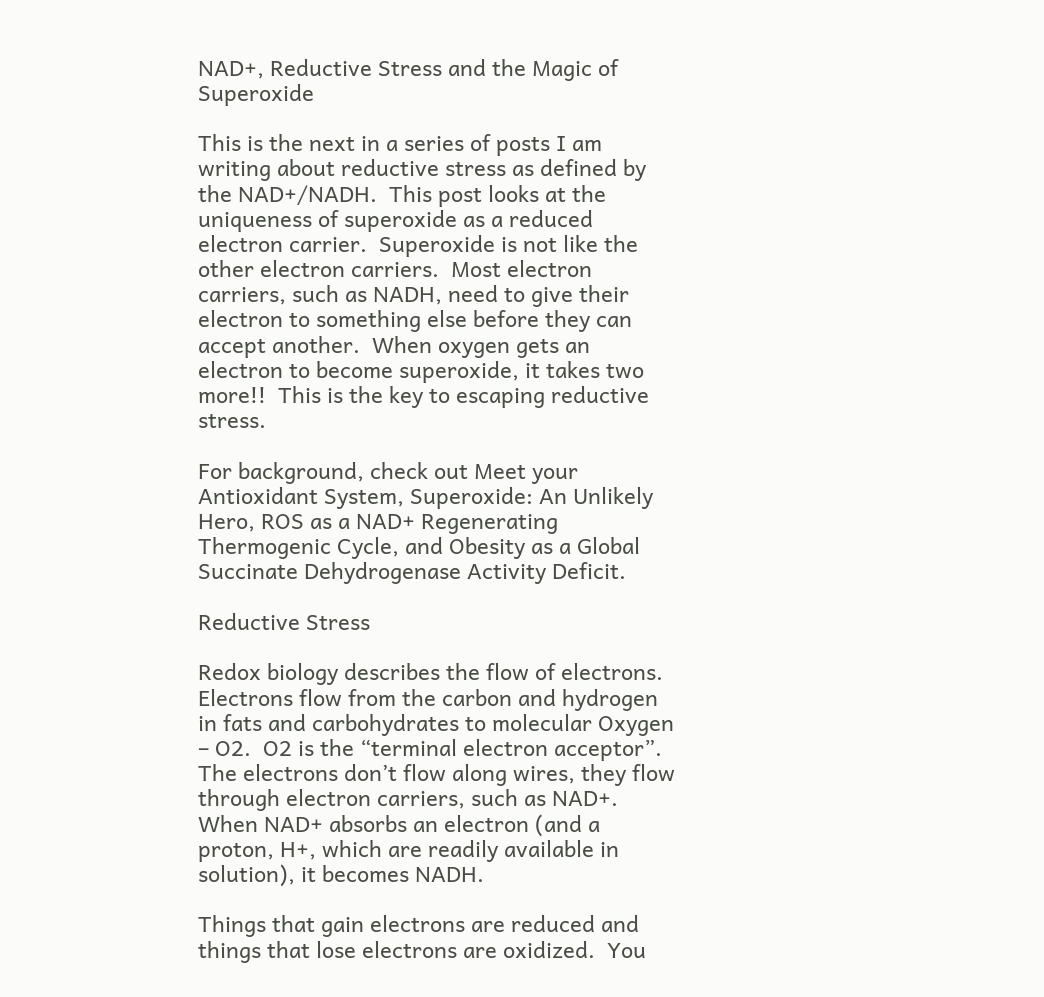NAD+, Reductive Stress and the Magic of Superoxide

This is the next in a series of posts I am writing about reductive stress as defined by the NAD+/NADH.  This post looks at the uniqueness of superoxide as a reduced electron carrier.  Superoxide is not like the other electron carriers.  Most electron carriers, such as NADH, need to give their electron to something else before they can accept another.  When oxygen gets an electron to become superoxide, it takes two more!!  This is the key to escaping reductive stress.

For background, check out Meet your Antioxidant System, Superoxide: An Unlikely Hero, ROS as a NAD+ Regenerating Thermogenic Cycle, and Obesity as a Global Succinate Dehydrogenase Activity Deficit.

Reductive Stress

Redox biology describes the flow of electrons.  Electrons flow from the carbon and hydrogen in fats and carbohydrates to molecular Oxygen – O2.  O2 is the “terminal electron acceptor”.  The electrons don’t flow along wires, they flow through electron carriers, such as NAD+.  When NAD+ absorbs an electron (and a proton, H+, which are readily available in solution), it becomes NADH.

Things that gain electrons are reduced and things that lose electrons are oxidized.  You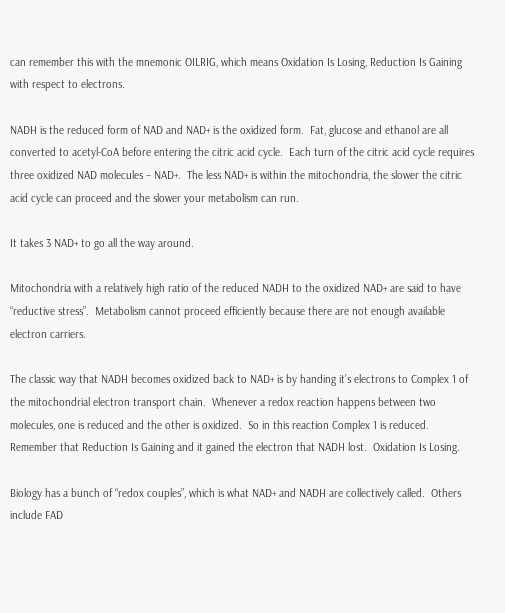can remember this with the mnemonic OILRIG, which means Oxidation Is Losing, Reduction Is Gaining with respect to electrons.

NADH is the reduced form of NAD and NAD+ is the oxidized form.  Fat, glucose and ethanol are all converted to acetyl-CoA before entering the citric acid cycle.  Each turn of the citric acid cycle requires three oxidized NAD molecules – NAD+.  The less NAD+ is within the mitochondria, the slower the citric acid cycle can proceed and the slower your metabolism can run.

It takes 3 NAD+ to go all the way around.

Mitochondria with a relatively high ratio of the reduced NADH to the oxidized NAD+ are said to have “reductive stress”.  Metabolism cannot proceed efficiently because there are not enough available electron carriers.

The classic way that NADH becomes oxidized back to NAD+ is by handing it’s electrons to Complex 1 of the mitochondrial electron transport chain.  Whenever a redox reaction happens between two molecules, one is reduced and the other is oxidized.  So in this reaction Complex 1 is reduced.  Remember that Reduction Is Gaining and it gained the electron that NADH lost.  Oxidation Is Losing.

Biology has a bunch of “redox couples”, which is what NAD+ and NADH are collectively called.  Others include FAD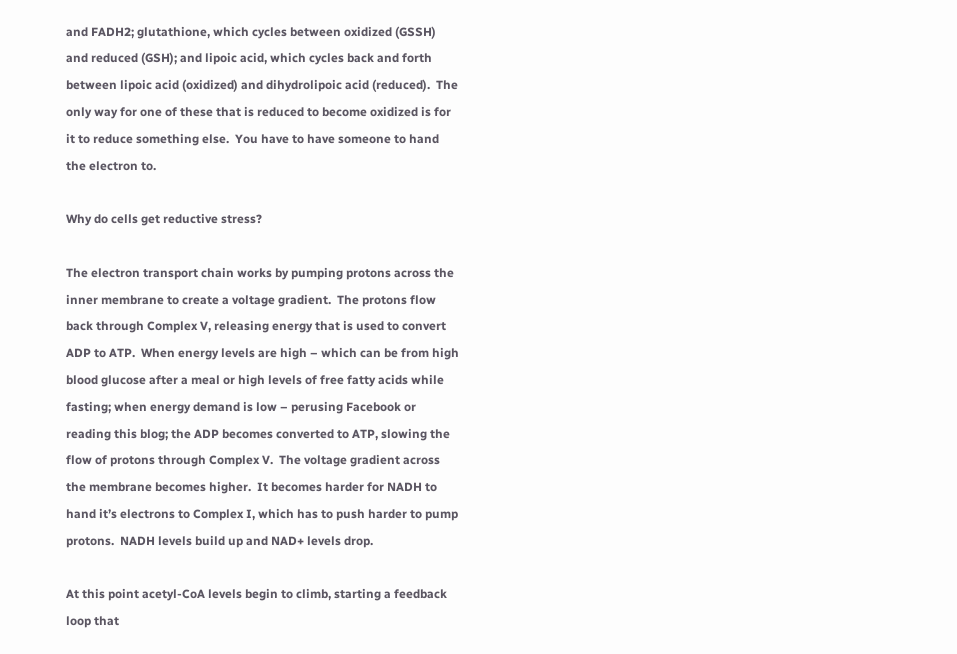and FADH2; glutathione, which cycles between oxidized (GSSH) and reduced (GSH); and lipoic acid, which cycles back and forth between lipoic acid (oxidized) and dihydrolipoic acid (reduced).  The only way for one of these that is reduced to become oxidized is for it to reduce something else.  You have to have someone to hand the electron to.

Why do cells get reductive stress?

The electron transport chain works by pumping protons across the inner membrane to create a voltage gradient.  The protons flow back through Complex V, releasing energy that is used to convert ADP to ATP.  When energy levels are high – which can be from high blood glucose after a meal or high levels of free fatty acids while fasting; when energy demand is low – perusing Facebook or reading this blog; the ADP becomes converted to ATP, slowing the flow of protons through Complex V.  The voltage gradient across the membrane becomes higher.  It becomes harder for NADH to hand it’s electrons to Complex I, which has to push harder to pump protons.  NADH levels build up and NAD+ levels drop.

At this point acetyl-CoA levels begin to climb, starting a feedback loop that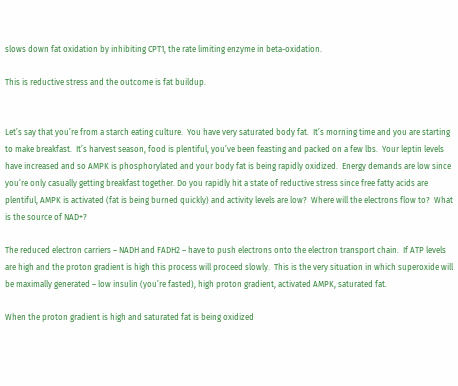slows down fat oxidation by inhibiting CPT1, the rate limiting enzyme in beta-oxidation.

This is reductive stress and the outcome is fat buildup.


Let’s say that you’re from a starch eating culture.  You have very saturated body fat.  It’s morning time and you are starting to make breakfast.  It’s harvest season, food is plentiful, you’ve been feasting and packed on a few lbs.  Your leptin levels have increased and so AMPK is phosphorylated and your body fat is being rapidly oxidized.  Energy demands are low since you’re only casually getting breakfast together. Do you rapidly hit a state of reductive stress since free fatty acids are plentiful, AMPK is activated (fat is being burned quickly) and activity levels are low?  Where will the electrons flow to?  What is the source of NAD+?

The reduced electron carriers – NADH and FADH2 – have to push electrons onto the electron transport chain.  If ATP levels are high and the proton gradient is high this process will proceed slowly.  This is the very situation in which superoxide will be maximally generated – low insulin (you’re fasted), high proton gradient, activated AMPK, saturated fat.

When the proton gradient is high and saturated fat is being oxidized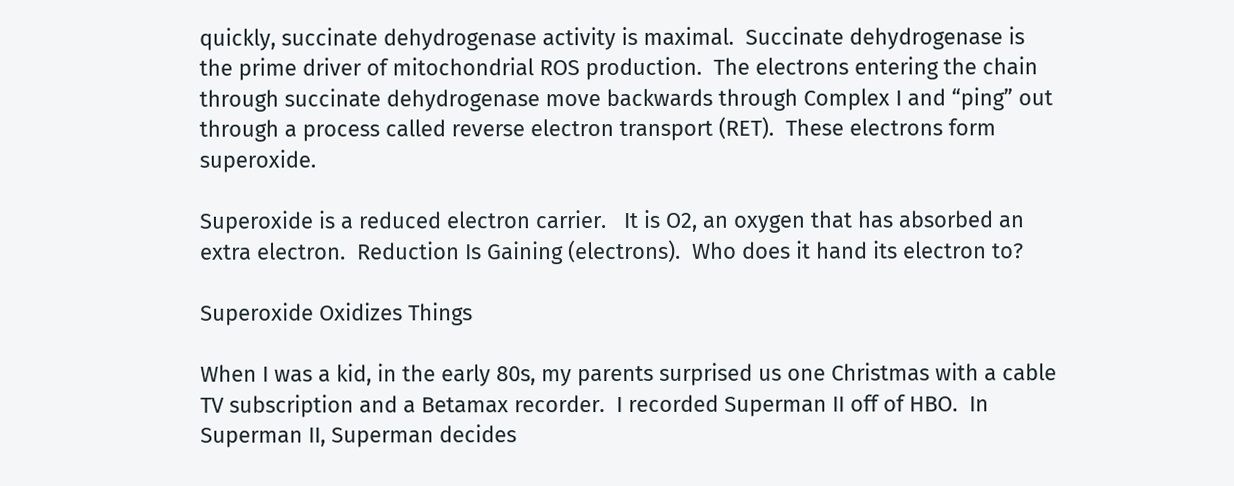quickly, succinate dehydrogenase activity is maximal.  Succinate dehydrogenase is the prime driver of mitochondrial ROS production.  The electrons entering the chain through succinate dehydrogenase move backwards through Complex I and “ping” out through a process called reverse electron transport (RET).  These electrons form superoxide.

Superoxide is a reduced electron carrier.   It is O2, an oxygen that has absorbed an extra electron.  Reduction Is Gaining (electrons).  Who does it hand its electron to?

Superoxide Oxidizes Things

When I was a kid, in the early 80s, my parents surprised us one Christmas with a cable TV subscription and a Betamax recorder.  I recorded Superman II off of HBO.  In Superman II, Superman decides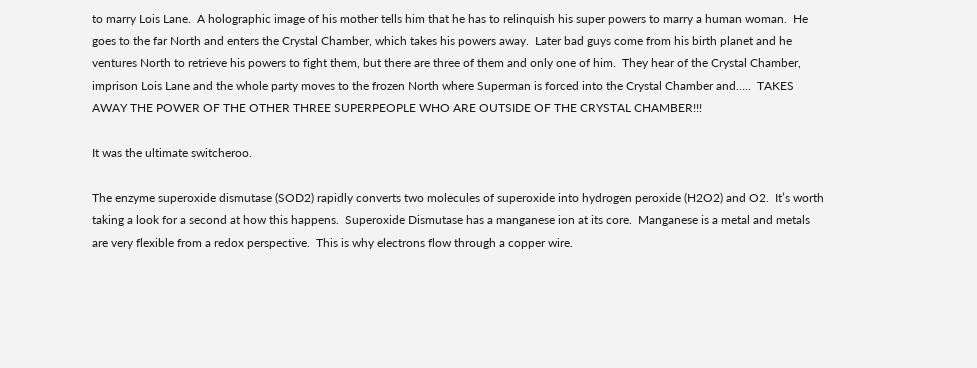to marry Lois Lane.  A holographic image of his mother tells him that he has to relinquish his super powers to marry a human woman.  He goes to the far North and enters the Crystal Chamber, which takes his powers away.  Later bad guys come from his birth planet and he ventures North to retrieve his powers to fight them, but there are three of them and only one of him.  They hear of the Crystal Chamber, imprison Lois Lane and the whole party moves to the frozen North where Superman is forced into the Crystal Chamber and…..  TAKES AWAY THE POWER OF THE OTHER THREE SUPERPEOPLE WHO ARE OUTSIDE OF THE CRYSTAL CHAMBER!!!

It was the ultimate switcheroo.

The enzyme superoxide dismutase (SOD2) rapidly converts two molecules of superoxide into hydrogen peroxide (H2O2) and O2.  It’s worth taking a look for a second at how this happens.  Superoxide Dismutase has a manganese ion at its core.  Manganese is a metal and metals are very flexible from a redox perspective.  This is why electrons flow through a copper wire.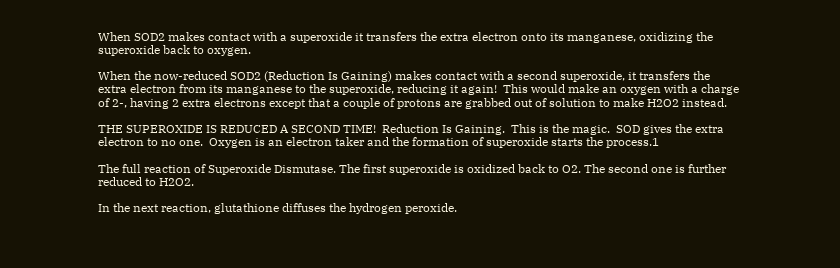When SOD2 makes contact with a superoxide it transfers the extra electron onto its manganese, oxidizing the superoxide back to oxygen.

When the now-reduced SOD2 (Reduction Is Gaining) makes contact with a second superoxide, it transfers the extra electron from its manganese to the superoxide, reducing it again!  This would make an oxygen with a charge of 2-, having 2 extra electrons except that a couple of protons are grabbed out of solution to make H2O2 instead.

THE SUPEROXIDE IS REDUCED A SECOND TIME!  Reduction Is Gaining.  This is the magic.  SOD gives the extra electron to no one.  Oxygen is an electron taker and the formation of superoxide starts the process.1

The full reaction of Superoxide Dismutase. The first superoxide is oxidized back to O2. The second one is further reduced to H2O2.

In the next reaction, glutathione diffuses the hydrogen peroxide.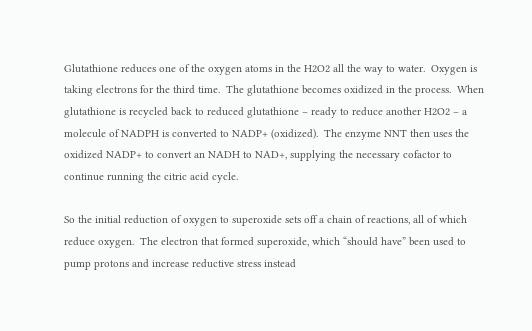Glutathione reduces one of the oxygen atoms in the H2O2 all the way to water.  Oxygen is taking electrons for the third time.  The glutathione becomes oxidized in the process.  When glutathione is recycled back to reduced glutathione – ready to reduce another H2O2 – a molecule of NADPH is converted to NADP+ (oxidized).  The enzyme NNT then uses the oxidized NADP+ to convert an NADH to NAD+, supplying the necessary cofactor to continue running the citric acid cycle.

So the initial reduction of oxygen to superoxide sets off a chain of reactions, all of which reduce oxygen.  The electron that formed superoxide, which “should have” been used to pump protons and increase reductive stress instead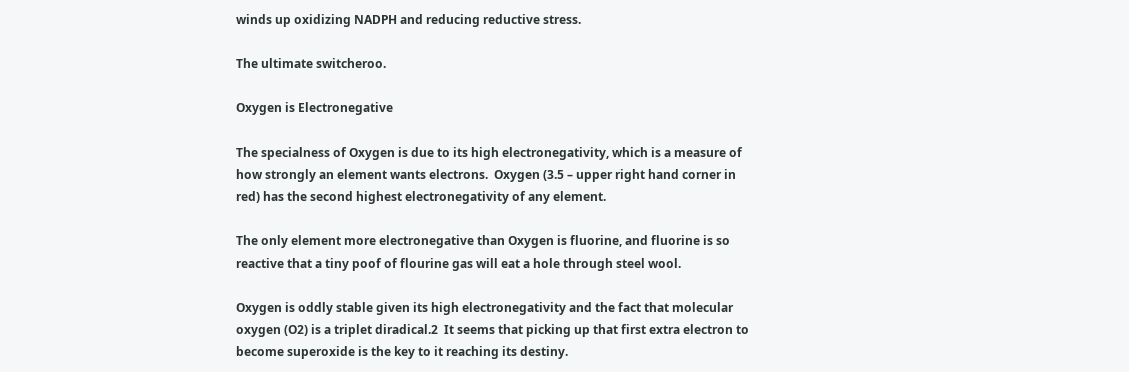winds up oxidizing NADPH and reducing reductive stress.

The ultimate switcheroo.

Oxygen is Electronegative

The specialness of Oxygen is due to its high electronegativity, which is a measure of how strongly an element wants electrons.  Oxygen (3.5 – upper right hand corner in red) has the second highest electronegativity of any element.

The only element more electronegative than Oxygen is fluorine, and fluorine is so reactive that a tiny poof of flourine gas will eat a hole through steel wool.

Oxygen is oddly stable given its high electronegativity and the fact that molecular oxygen (O2) is a triplet diradical.2  It seems that picking up that first extra electron to become superoxide is the key to it reaching its destiny.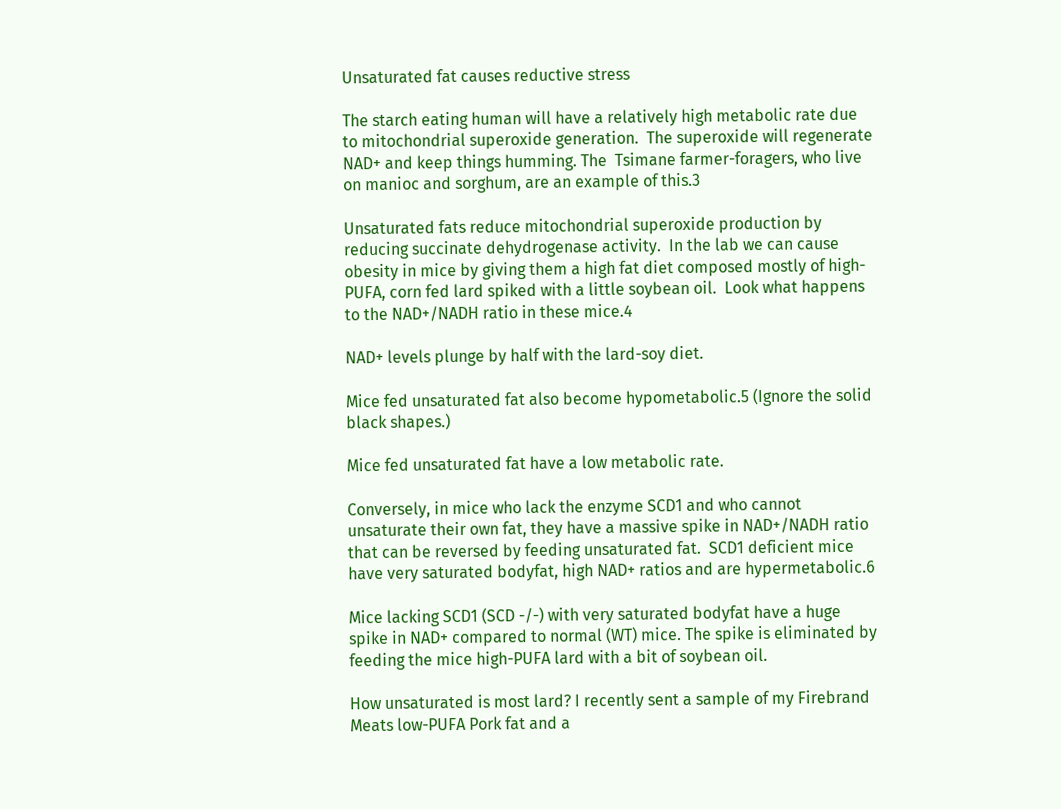Unsaturated fat causes reductive stress

The starch eating human will have a relatively high metabolic rate due to mitochondrial superoxide generation.  The superoxide will regenerate NAD+ and keep things humming. The  Tsimane farmer-foragers, who live on manioc and sorghum, are an example of this.3

Unsaturated fats reduce mitochondrial superoxide production by reducing succinate dehydrogenase activity.  In the lab we can cause obesity in mice by giving them a high fat diet composed mostly of high-PUFA, corn fed lard spiked with a little soybean oil.  Look what happens to the NAD+/NADH ratio in these mice.4

NAD+ levels plunge by half with the lard-soy diet.

Mice fed unsaturated fat also become hypometabolic.5 (Ignore the solid black shapes.)

Mice fed unsaturated fat have a low metabolic rate.

Conversely, in mice who lack the enzyme SCD1 and who cannot unsaturate their own fat, they have a massive spike in NAD+/NADH ratio that can be reversed by feeding unsaturated fat.  SCD1 deficient mice have very saturated bodyfat, high NAD+ ratios and are hypermetabolic.6

Mice lacking SCD1 (SCD -/-) with very saturated bodyfat have a huge spike in NAD+ compared to normal (WT) mice. The spike is eliminated by feeding the mice high-PUFA lard with a bit of soybean oil.

How unsaturated is most lard? I recently sent a sample of my Firebrand Meats low-PUFA Pork fat and a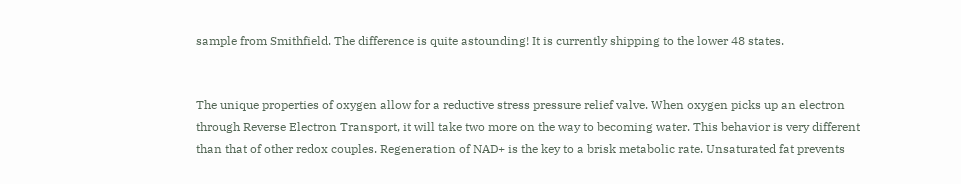sample from Smithfield. The difference is quite astounding! It is currently shipping to the lower 48 states.


The unique properties of oxygen allow for a reductive stress pressure relief valve. When oxygen picks up an electron through Reverse Electron Transport, it will take two more on the way to becoming water. This behavior is very different than that of other redox couples. Regeneration of NAD+ is the key to a brisk metabolic rate. Unsaturated fat prevents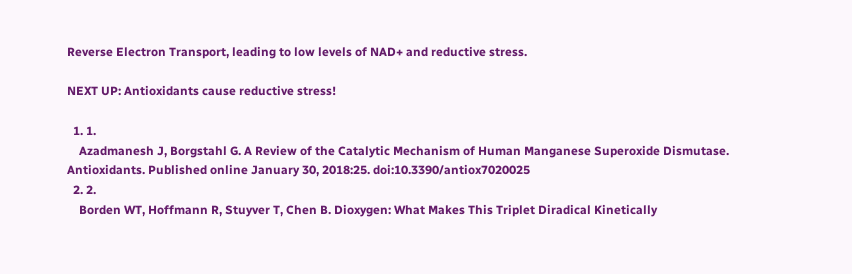Reverse Electron Transport, leading to low levels of NAD+ and reductive stress.

NEXT UP: Antioxidants cause reductive stress!

  1. 1.
    Azadmanesh J, Borgstahl G. A Review of the Catalytic Mechanism of Human Manganese Superoxide Dismutase. Antioxidants. Published online January 30, 2018:25. doi:10.3390/antiox7020025
  2. 2.
    Borden WT, Hoffmann R, Stuyver T, Chen B. Dioxygen: What Makes This Triplet Diradical Kinetically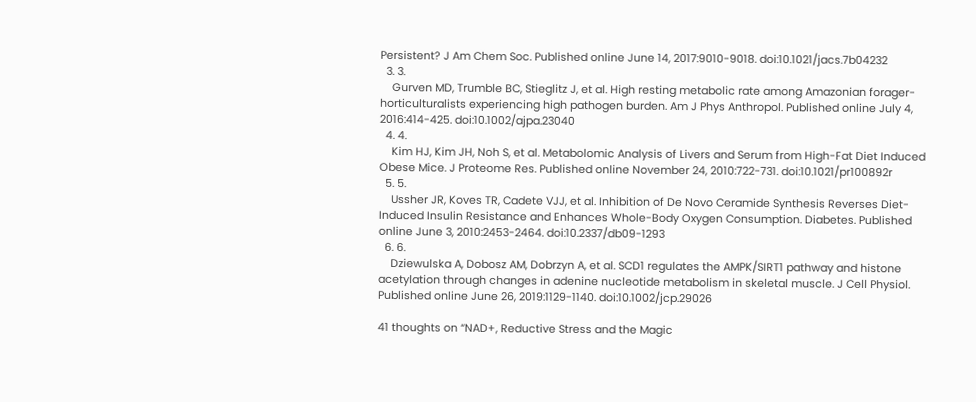Persistent? J Am Chem Soc. Published online June 14, 2017:9010-9018. doi:10.1021/jacs.7b04232
  3. 3.
    Gurven MD, Trumble BC, Stieglitz J, et al. High resting metabolic rate among Amazonian forager-horticulturalists experiencing high pathogen burden. Am J Phys Anthropol. Published online July 4, 2016:414-425. doi:10.1002/ajpa.23040
  4. 4.
    Kim HJ, Kim JH, Noh S, et al. Metabolomic Analysis of Livers and Serum from High-Fat Diet Induced Obese Mice. J Proteome Res. Published online November 24, 2010:722-731. doi:10.1021/pr100892r
  5. 5.
    Ussher JR, Koves TR, Cadete VJJ, et al. Inhibition of De Novo Ceramide Synthesis Reverses Diet-Induced Insulin Resistance and Enhances Whole-Body Oxygen Consumption. Diabetes. Published online June 3, 2010:2453-2464. doi:10.2337/db09-1293
  6. 6.
    Dziewulska A, Dobosz AM, Dobrzyn A, et al. SCD1 regulates the AMPK/SIRT1 pathway and histone acetylation through changes in adenine nucleotide metabolism in skeletal muscle. J Cell Physiol. Published online June 26, 2019:1129-1140. doi:10.1002/jcp.29026

41 thoughts on “NAD+, Reductive Stress and the Magic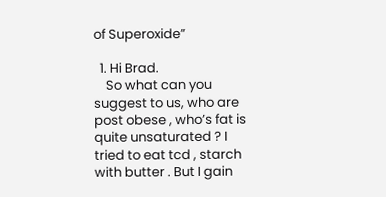of Superoxide”

  1. Hi Brad.
    So what can you suggest to us, who are post obese , who’s fat is quite unsaturated ? I tried to eat tcd , starch with butter . But I gain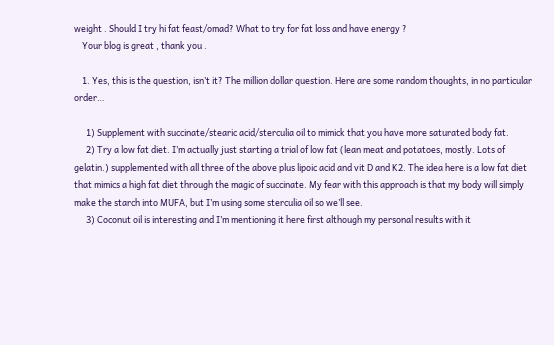weight . Should I try hi fat feast/omad? What to try for fat loss and have energy ?
    Your blog is great , thank you .

    1. Yes, this is the question, isn’t it? The million dollar question. Here are some random thoughts, in no particular order…

      1) Supplement with succinate/stearic acid/sterculia oil to mimick that you have more saturated body fat.
      2) Try a low fat diet. I’m actually just starting a trial of low fat (lean meat and potatoes, mostly. Lots of gelatin.) supplemented with all three of the above plus lipoic acid and vit D and K2. The idea here is a low fat diet that mimics a high fat diet through the magic of succinate. My fear with this approach is that my body will simply make the starch into MUFA, but I’m using some sterculia oil so we’ll see.
      3) Coconut oil is interesting and I’m mentioning it here first although my personal results with it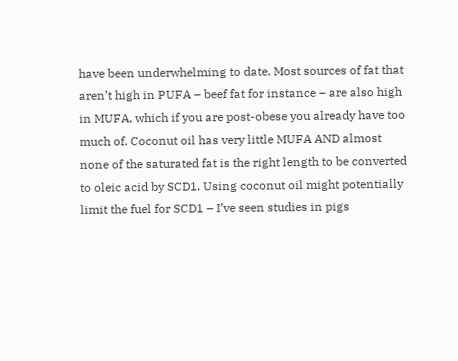have been underwhelming to date. Most sources of fat that aren’t high in PUFA – beef fat for instance – are also high in MUFA, which if you are post-obese you already have too much of. Coconut oil has very little MUFA AND almost none of the saturated fat is the right length to be converted to oleic acid by SCD1. Using coconut oil might potentially limit the fuel for SCD1 – I’ve seen studies in pigs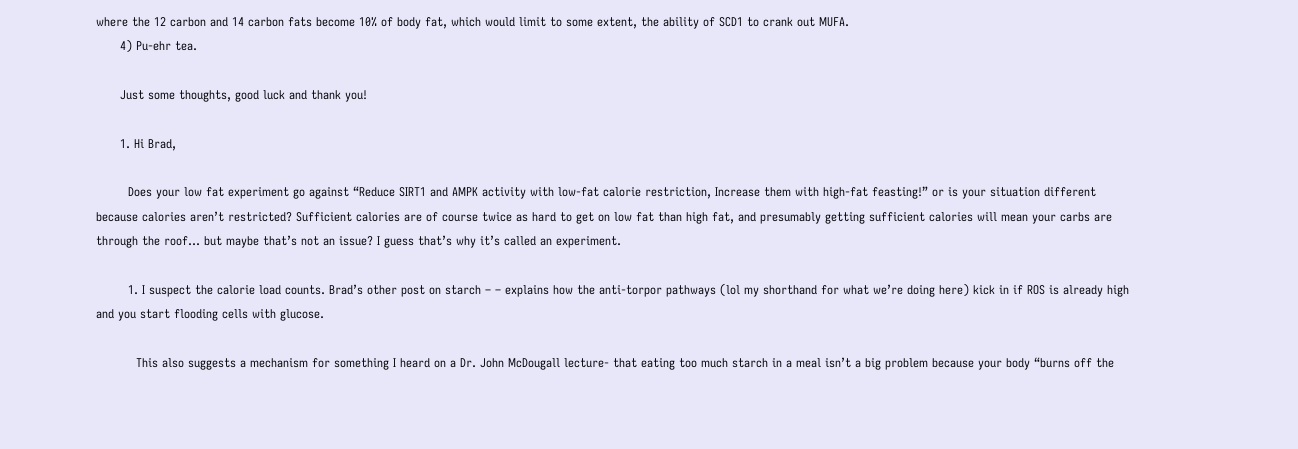where the 12 carbon and 14 carbon fats become 10% of body fat, which would limit to some extent, the ability of SCD1 to crank out MUFA.
      4) Pu-ehr tea.

      Just some thoughts, good luck and thank you!

      1. Hi Brad,

        Does your low fat experiment go against “Reduce SIRT1 and AMPK activity with low-fat calorie restriction, Increase them with high-fat feasting!” or is your situation different because calories aren’t restricted? Sufficient calories are of course twice as hard to get on low fat than high fat, and presumably getting sufficient calories will mean your carbs are through the roof… but maybe that’s not an issue? I guess that’s why it’s called an experiment.

        1. I suspect the calorie load counts. Brad’s other post on starch – – explains how the anti-torpor pathways (lol my shorthand for what we’re doing here) kick in if ROS is already high and you start flooding cells with glucose.

          This also suggests a mechanism for something I heard on a Dr. John McDougall lecture- that eating too much starch in a meal isn’t a big problem because your body “burns off the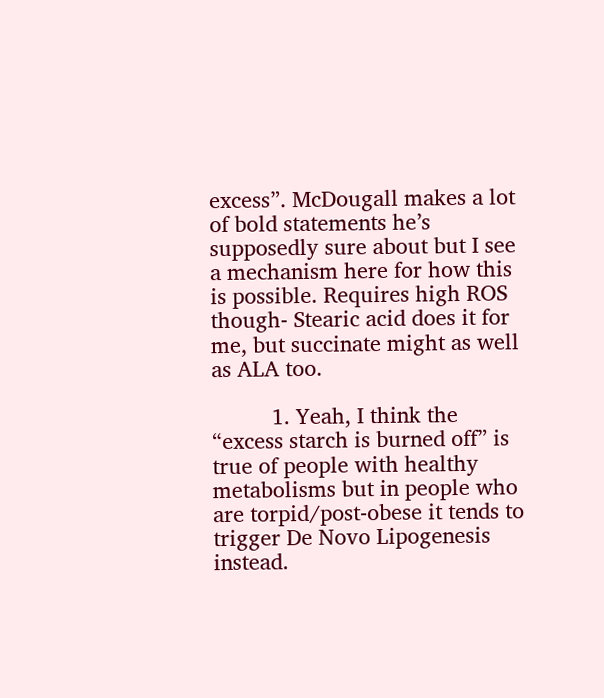excess”. McDougall makes a lot of bold statements he’s supposedly sure about but I see a mechanism here for how this is possible. Requires high ROS though- Stearic acid does it for me, but succinate might as well as ALA too.

          1. Yeah, I think the “excess starch is burned off” is true of people with healthy metabolisms but in people who are torpid/post-obese it tends to trigger De Novo Lipogenesis instead.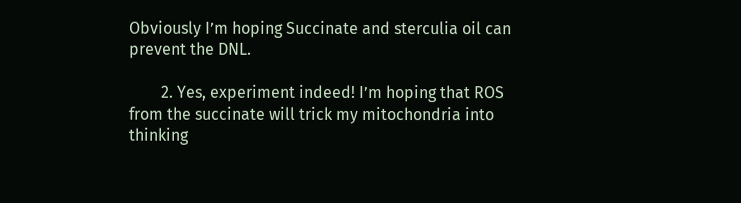Obviously I’m hoping Succinate and sterculia oil can prevent the DNL.

        2. Yes, experiment indeed! I’m hoping that ROS from the succinate will trick my mitochondria into thinking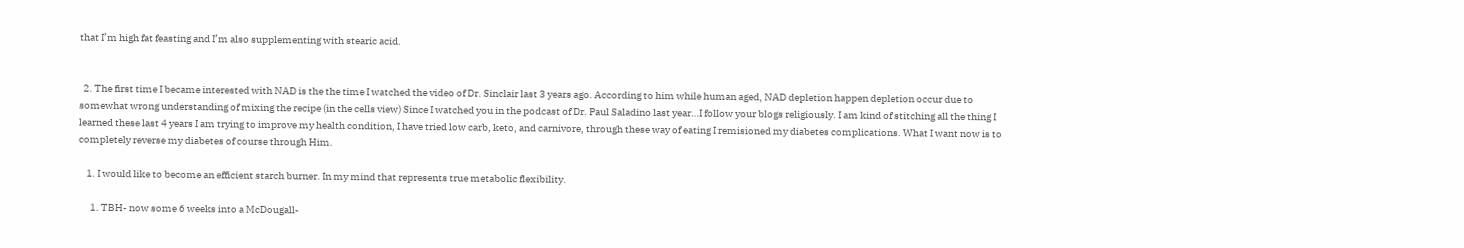that I’m high fat feasting and I’m also supplementing with stearic acid.


  2. The first time I became interested with NAD is the the time I watched the video of Dr. Sinclair last 3 years ago. According to him while human aged, NAD depletion happen depletion occur due to somewhat wrong understanding of mixing the recipe (in the cells view) Since I watched you in the podcast of Dr. Paul Saladino last year…I follow your blogs religiously. I am kind of stitching all the thing I learned these last 4 years I am trying to improve my health condition, I have tried low carb, keto, and carnivore, through these way of eating I remisioned my diabetes complications. What I want now is to completely reverse my diabetes of course through Him.

    1. I would like to become an efficient starch burner. In my mind that represents true metabolic flexibility.

      1. TBH- now some 6 weeks into a McDougall-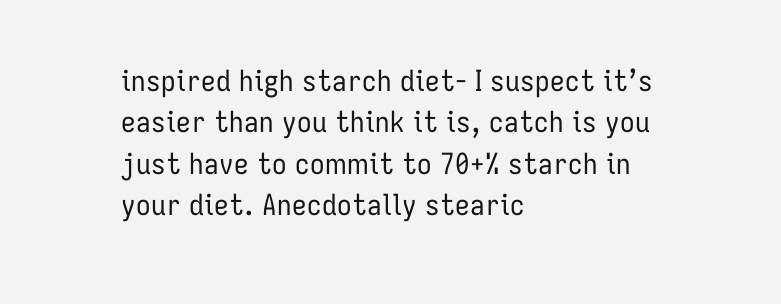inspired high starch diet- I suspect it’s easier than you think it is, catch is you just have to commit to 70+% starch in your diet. Anecdotally stearic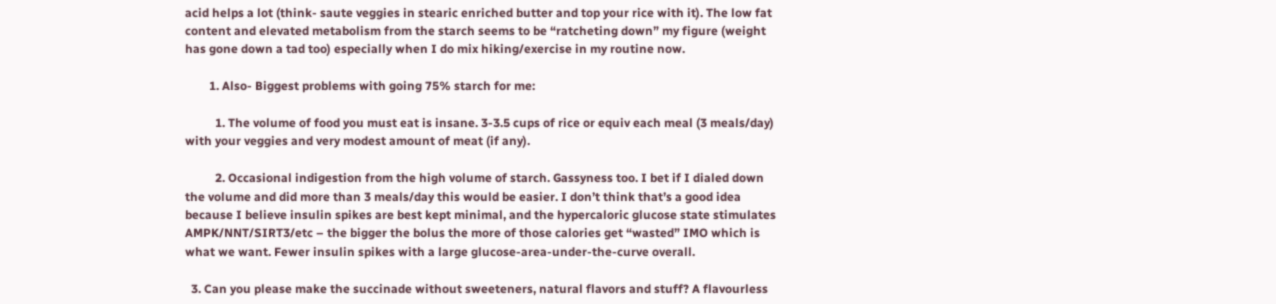acid helps a lot (think- saute veggies in stearic enriched butter and top your rice with it). The low fat content and elevated metabolism from the starch seems to be “ratcheting down” my figure (weight has gone down a tad too) especially when I do mix hiking/exercise in my routine now.

        1. Also- Biggest problems with going 75% starch for me:

          1. The volume of food you must eat is insane. 3-3.5 cups of rice or equiv each meal (3 meals/day) with your veggies and very modest amount of meat (if any).

          2. Occasional indigestion from the high volume of starch. Gassyness too. I bet if I dialed down the volume and did more than 3 meals/day this would be easier. I don’t think that’s a good idea because I believe insulin spikes are best kept minimal, and the hypercaloric glucose state stimulates AMPK/NNT/SIRT3/etc – the bigger the bolus the more of those calories get “wasted” IMO which is what we want. Fewer insulin spikes with a large glucose-area-under-the-curve overall.

  3. Can you please make the succinade without sweeteners, natural flavors and stuff? A flavourless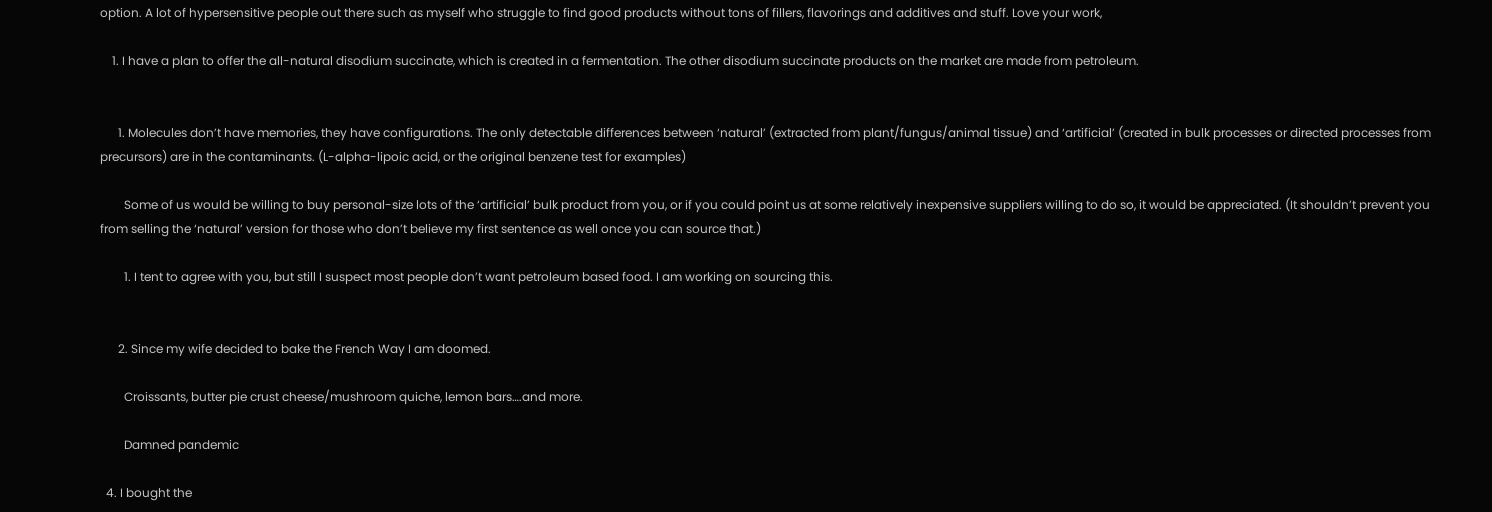option. A lot of hypersensitive people out there such as myself who struggle to find good products without tons of fillers, flavorings and additives and stuff. Love your work,

    1. I have a plan to offer the all-natural disodium succinate, which is created in a fermentation. The other disodium succinate products on the market are made from petroleum.


      1. Molecules don’t have memories, they have configurations. The only detectable differences between ‘natural’ (extracted from plant/fungus/animal tissue) and ‘artificial’ (created in bulk processes or directed processes from precursors) are in the contaminants. (L-alpha-lipoic acid, or the original benzene test for examples)

        Some of us would be willing to buy personal-size lots of the ‘artificial’ bulk product from you, or if you could point us at some relatively inexpensive suppliers willing to do so, it would be appreciated. (It shouldn’t prevent you from selling the ‘natural’ version for those who don’t believe my first sentence as well once you can source that.)

        1. I tent to agree with you, but still I suspect most people don’t want petroleum based food. I am working on sourcing this.


      2. Since my wife decided to bake the French Way I am doomed.

        Croissants, butter pie crust cheese/mushroom quiche, lemon bars….and more.

        Damned pandemic

  4. I bought the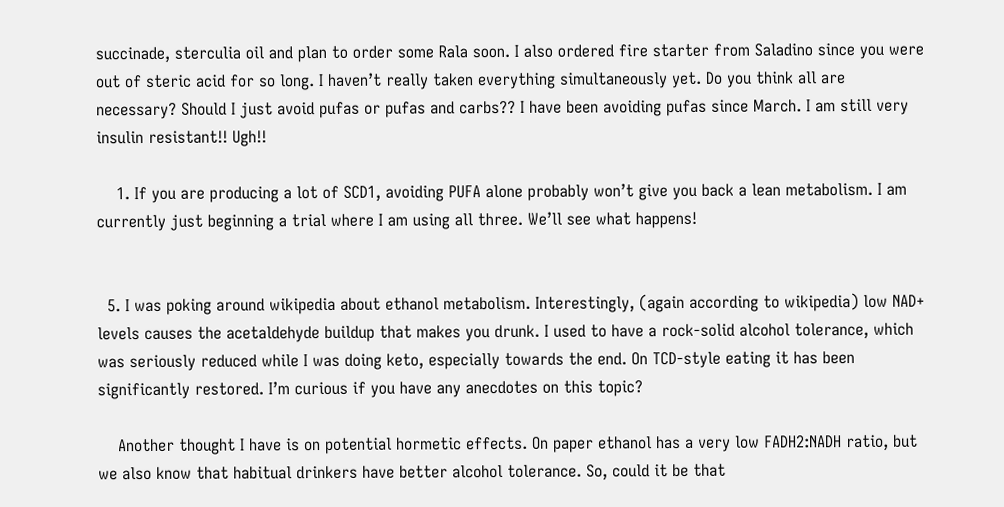succinade, sterculia oil and plan to order some Rala soon. I also ordered fire starter from Saladino since you were out of steric acid for so long. I haven’t really taken everything simultaneously yet. Do you think all are necessary? Should I just avoid pufas or pufas and carbs?? I have been avoiding pufas since March. I am still very insulin resistant!! Ugh!!

    1. If you are producing a lot of SCD1, avoiding PUFA alone probably won’t give you back a lean metabolism. I am currently just beginning a trial where I am using all three. We’ll see what happens!


  5. I was poking around wikipedia about ethanol metabolism. Interestingly, (again according to wikipedia) low NAD+ levels causes the acetaldehyde buildup that makes you drunk. I used to have a rock-solid alcohol tolerance, which was seriously reduced while I was doing keto, especially towards the end. On TCD-style eating it has been significantly restored. I’m curious if you have any anecdotes on this topic?

    Another thought I have is on potential hormetic effects. On paper ethanol has a very low FADH2:NADH ratio, but we also know that habitual drinkers have better alcohol tolerance. So, could it be that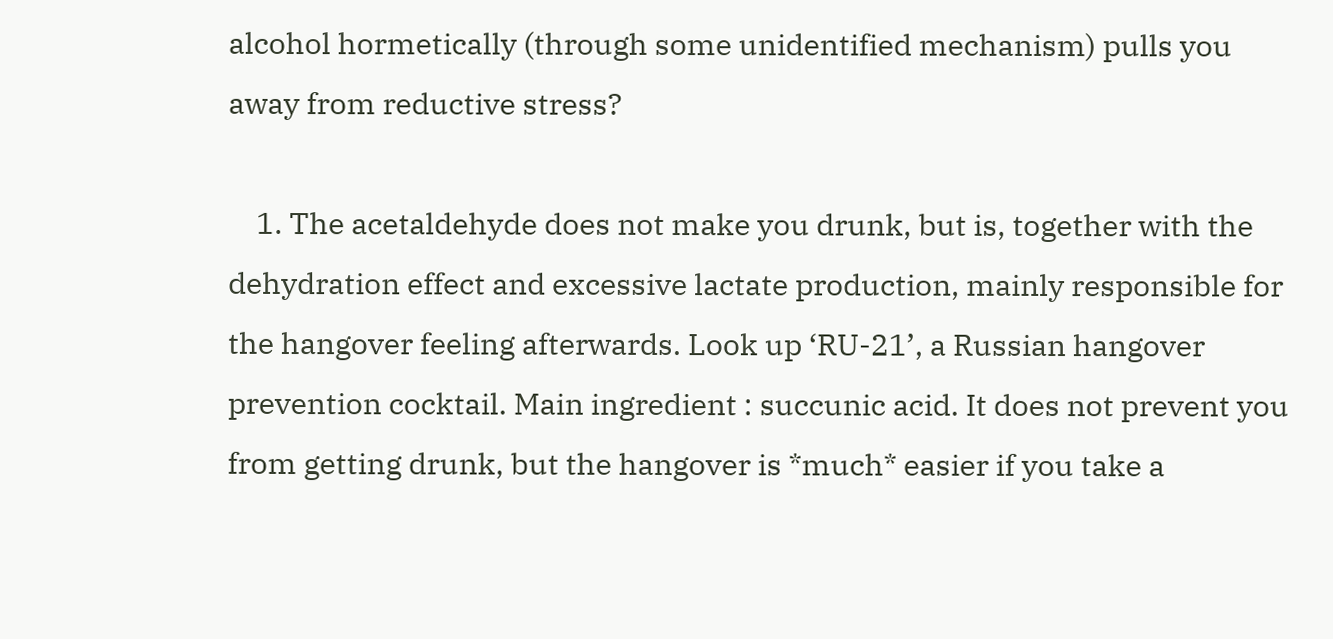alcohol hormetically (through some unidentified mechanism) pulls you away from reductive stress?

    1. The acetaldehyde does not make you drunk, but is, together with the dehydration effect and excessive lactate production, mainly responsible for the hangover feeling afterwards. Look up ‘RU-21’, a Russian hangover prevention cocktail. Main ingredient : succunic acid. It does not prevent you from getting drunk, but the hangover is *much* easier if you take a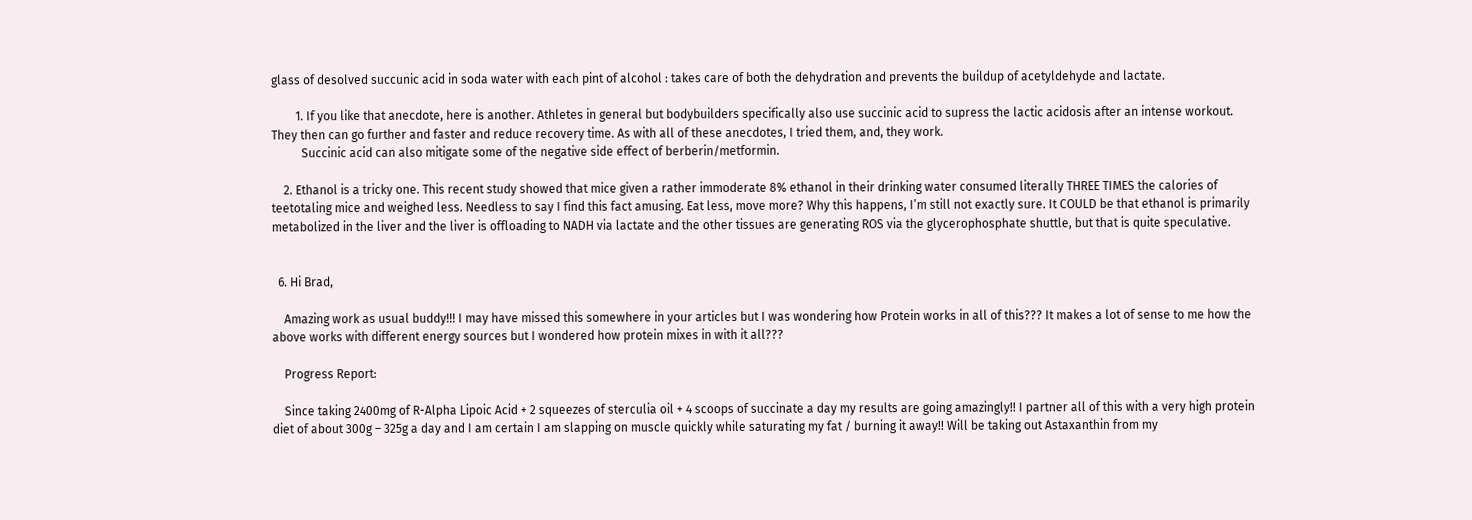glass of desolved succunic acid in soda water with each pint of alcohol : takes care of both the dehydration and prevents the buildup of acetyldehyde and lactate.

        1. If you like that anecdote, here is another. Athletes in general but bodybuilders specifically also use succinic acid to supress the lactic acidosis after an intense workout. They then can go further and faster and reduce recovery time. As with all of these anecdotes, I tried them, and, they work.
          Succinic acid can also mitigate some of the negative side effect of berberin/metformin.

    2. Ethanol is a tricky one. This recent study showed that mice given a rather immoderate 8% ethanol in their drinking water consumed literally THREE TIMES the calories of teetotaling mice and weighed less. Needless to say I find this fact amusing. Eat less, move more? Why this happens, I’m still not exactly sure. It COULD be that ethanol is primarily metabolized in the liver and the liver is offloading to NADH via lactate and the other tissues are generating ROS via the glycerophosphate shuttle, but that is quite speculative.


  6. Hi Brad,

    Amazing work as usual buddy!!! I may have missed this somewhere in your articles but I was wondering how Protein works in all of this??? It makes a lot of sense to me how the above works with different energy sources but I wondered how protein mixes in with it all???

    Progress Report:

    Since taking 2400mg of R-Alpha Lipoic Acid + 2 squeezes of sterculia oil + 4 scoops of succinate a day my results are going amazingly!! I partner all of this with a very high protein diet of about 300g – 325g a day and I am certain I am slapping on muscle quickly while saturating my fat / burning it away!! Will be taking out Astaxanthin from my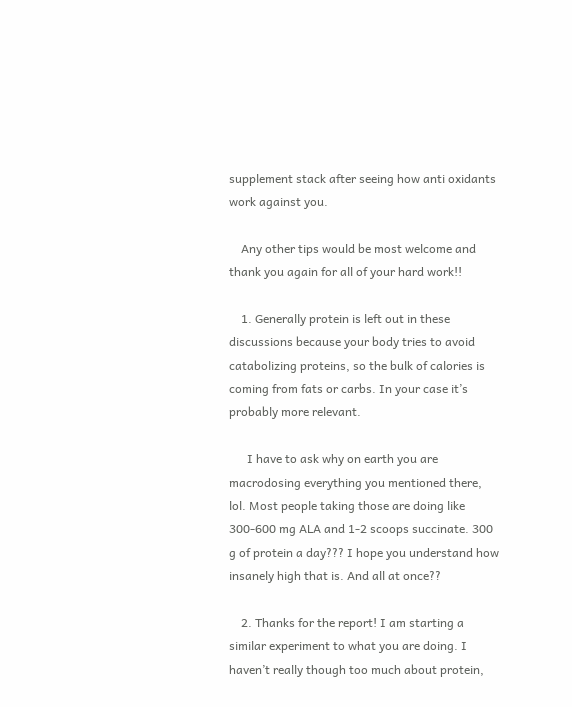supplement stack after seeing how anti oxidants work against you.

    Any other tips would be most welcome and thank you again for all of your hard work!!

    1. Generally protein is left out in these discussions because your body tries to avoid catabolizing proteins, so the bulk of calories is coming from fats or carbs. In your case it’s probably more relevant.

      I have to ask why on earth you are macrodosing everything you mentioned there, lol. Most people taking those are doing like 300-600 mg ALA and 1-2 scoops succinate. 300 g of protein a day??? I hope you understand how insanely high that is. And all at once??

    2. Thanks for the report! I am starting a similar experiment to what you are doing. I haven’t really though too much about protein,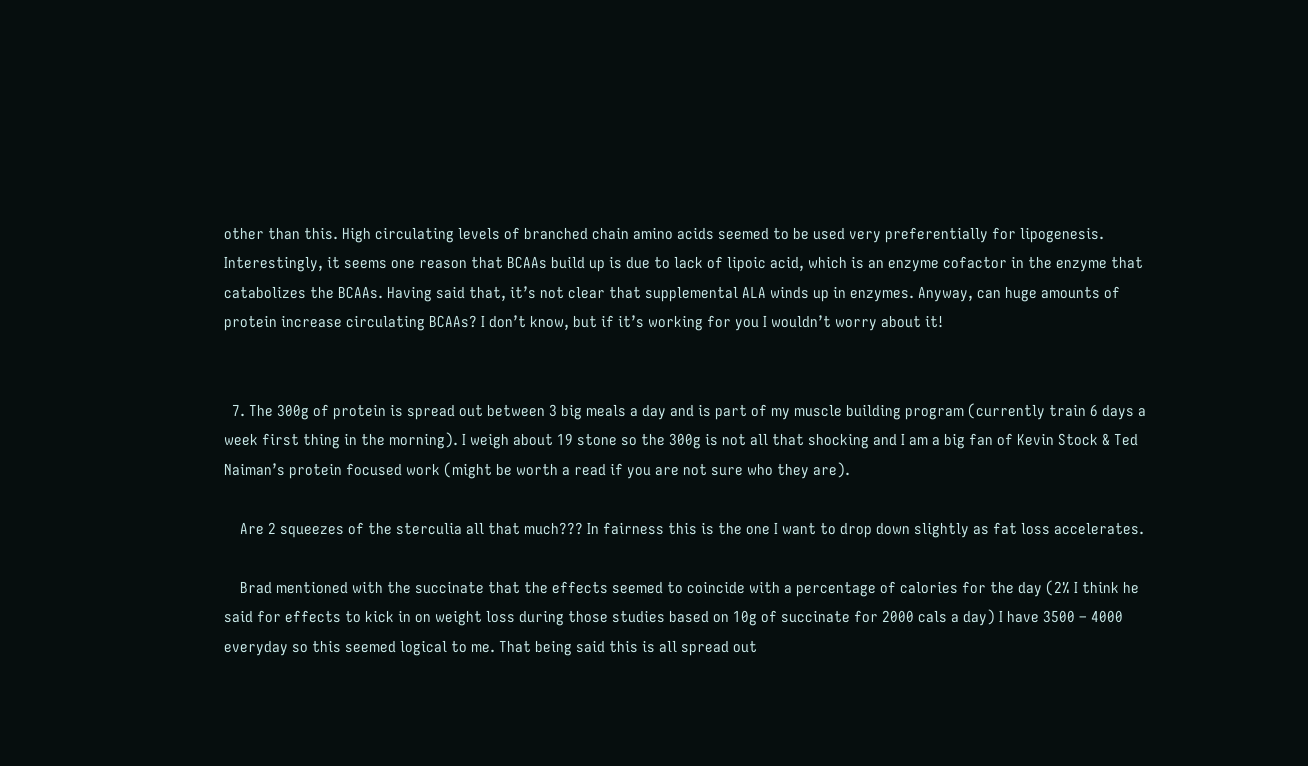other than this. High circulating levels of branched chain amino acids seemed to be used very preferentially for lipogenesis. Interestingly, it seems one reason that BCAAs build up is due to lack of lipoic acid, which is an enzyme cofactor in the enzyme that catabolizes the BCAAs. Having said that, it’s not clear that supplemental ALA winds up in enzymes. Anyway, can huge amounts of protein increase circulating BCAAs? I don’t know, but if it’s working for you I wouldn’t worry about it!


  7. The 300g of protein is spread out between 3 big meals a day and is part of my muscle building program (currently train 6 days a week first thing in the morning). I weigh about 19 stone so the 300g is not all that shocking and I am a big fan of Kevin Stock & Ted Naiman’s protein focused work (might be worth a read if you are not sure who they are).

    Are 2 squeezes of the sterculia all that much??? In fairness this is the one I want to drop down slightly as fat loss accelerates.

    Brad mentioned with the succinate that the effects seemed to coincide with a percentage of calories for the day (2% I think he said for effects to kick in on weight loss during those studies based on 10g of succinate for 2000 cals a day) I have 3500 – 4000 everyday so this seemed logical to me. That being said this is all spread out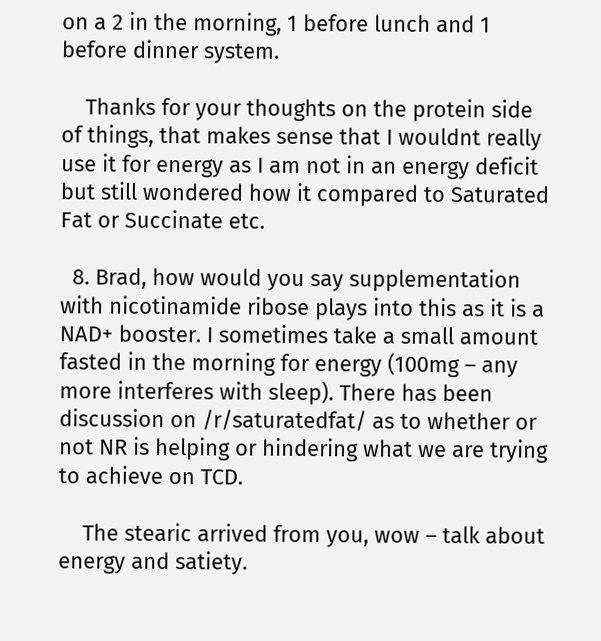on a 2 in the morning, 1 before lunch and 1 before dinner system.

    Thanks for your thoughts on the protein side of things, that makes sense that I wouldnt really use it for energy as I am not in an energy deficit but still wondered how it compared to Saturated Fat or Succinate etc.

  8. Brad, how would you say supplementation with nicotinamide ribose plays into this as it is a NAD+ booster. I sometimes take a small amount fasted in the morning for energy (100mg – any more interferes with sleep). There has been discussion on /r/saturatedfat/ as to whether or not NR is helping or hindering what we are trying to achieve on TCD.

    The stearic arrived from you, wow – talk about energy and satiety.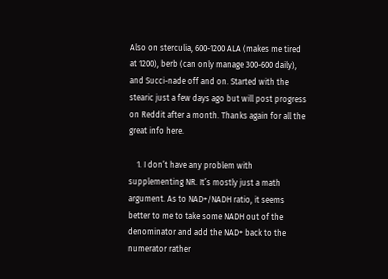Also on sterculia, 600-1200 ALA (makes me tired at 1200), berb (can only manage 300-600 daily), and Succi-nade off and on. Started with the stearic just a few days ago but will post progress on Reddit after a month. Thanks again for all the great info here.

    1. I don’t have any problem with supplementing NR. It’s mostly just a math argument. As to NAD+/NADH ratio, it seems better to me to take some NADH out of the denominator and add the NAD+ back to the numerator rather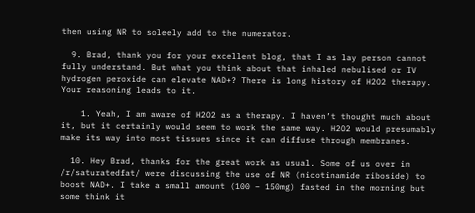then using NR to soleely add to the numerator.

  9. Brad, thank you for your excellent blog, that I as lay person cannot fully understand. But what you think about that inhaled nebulised or IV hydrogen peroxide can elevate NAD+? There is long history of H2O2 therapy. Your reasoning leads to it.

    1. Yeah, I am aware of H2O2 as a therapy. I haven’t thought much about it, but it certainly would seem to work the same way. H2O2 would presumably make its way into most tissues since it can diffuse through membranes.

  10. Hey Brad, thanks for the great work as usual. Some of us over in /r/saturatedfat/ were discussing the use of NR (nicotinamide riboside) to boost NAD+. I take a small amount (100 – 150mg) fasted in the morning but some think it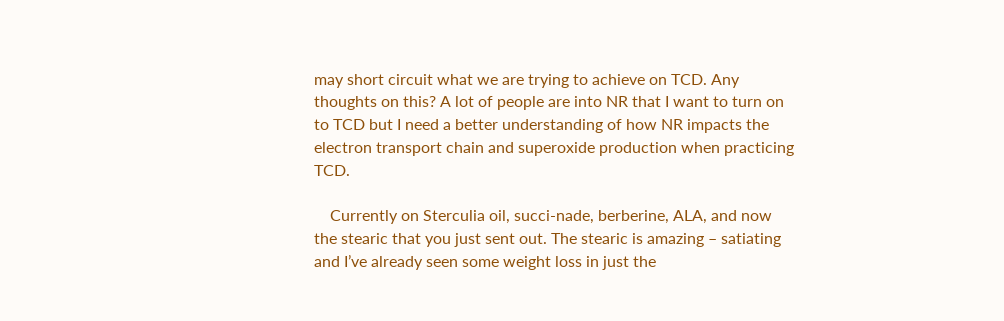may short circuit what we are trying to achieve on TCD. Any thoughts on this? A lot of people are into NR that I want to turn on to TCD but I need a better understanding of how NR impacts the electron transport chain and superoxide production when practicing TCD.

    Currently on Sterculia oil, succi-nade, berberine, ALA, and now the stearic that you just sent out. The stearic is amazing – satiating and I’ve already seen some weight loss in just the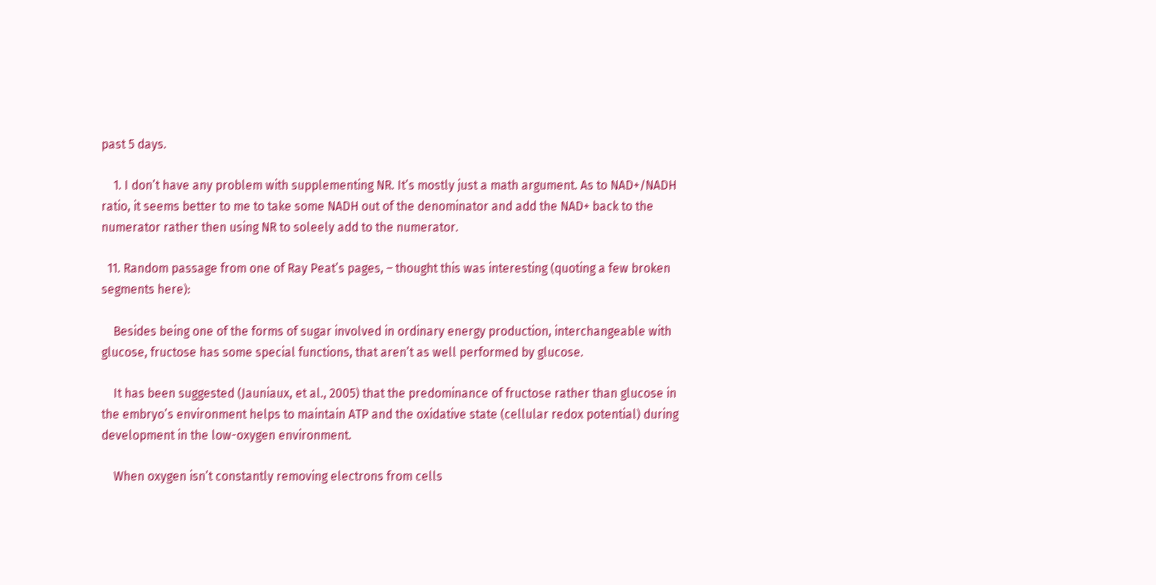past 5 days.

    1. I don’t have any problem with supplementing NR. It’s mostly just a math argument. As to NAD+/NADH ratio, it seems better to me to take some NADH out of the denominator and add the NAD+ back to the numerator rather then using NR to soleely add to the numerator.

  11. Random passage from one of Ray Peat’s pages, – thought this was interesting (quoting a few broken segments here):

    Besides being one of the forms of sugar involved in ordinary energy production, interchangeable with glucose, fructose has some special functions, that aren’t as well performed by glucose.

    It has been suggested (Jauniaux, et al., 2005) that the predominance of fructose rather than glucose in the embryo’s environment helps to maintain ATP and the oxidative state (cellular redox potential) during development in the low-oxygen environment.

    When oxygen isn’t constantly removing electrons from cells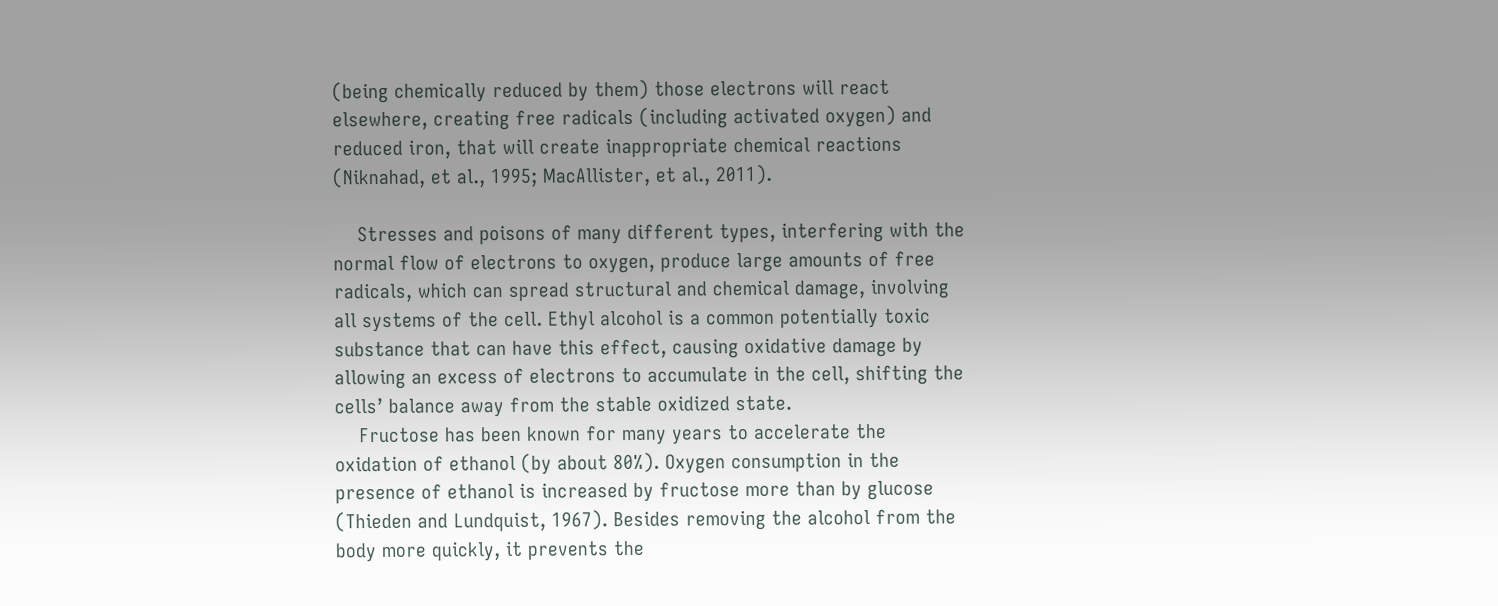(being chemically reduced by them) those electrons will react elsewhere, creating free radicals (including activated oxygen) and reduced iron, that will create inappropriate chemical reactions (Niknahad, et al., 1995; MacAllister, et al., 2011).

    Stresses and poisons of many different types, interfering with the normal flow of electrons to oxygen, produce large amounts of free radicals, which can spread structural and chemical damage, involving all systems of the cell. Ethyl alcohol is a common potentially toxic substance that can have this effect, causing oxidative damage by allowing an excess of electrons to accumulate in the cell, shifting the cells’ balance away from the stable oxidized state.
    Fructose has been known for many years to accelerate the oxidation of ethanol (by about 80%). Oxygen consumption in the presence of ethanol is increased by fructose more than by glucose (Thieden and Lundquist, 1967). Besides removing the alcohol from the body more quickly, it prevents the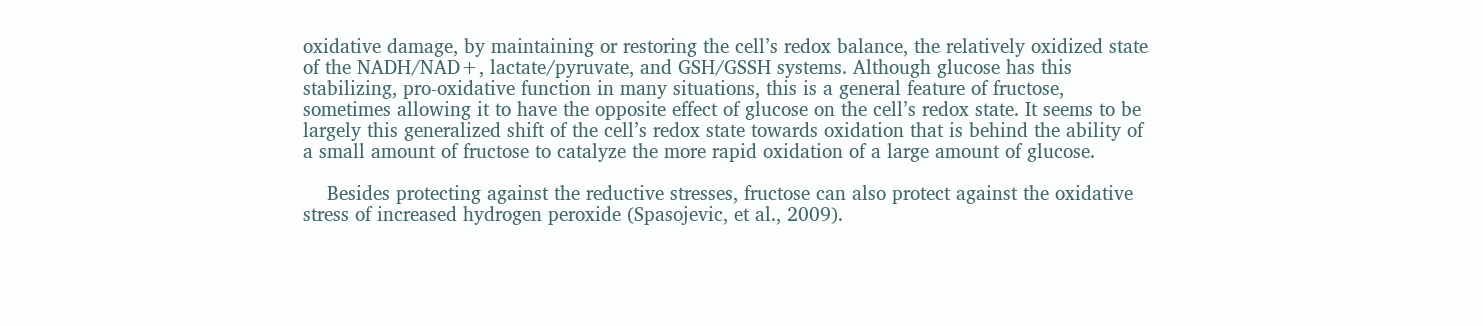oxidative damage, by maintaining or restoring the cell’s redox balance, the relatively oxidized state of the NADH/NAD+, lactate/pyruvate, and GSH/GSSH systems. Although glucose has this stabilizing, pro-oxidative function in many situations, this is a general feature of fructose, sometimes allowing it to have the opposite effect of glucose on the cell’s redox state. It seems to be largely this generalized shift of the cell’s redox state towards oxidation that is behind the ability of a small amount of fructose to catalyze the more rapid oxidation of a large amount of glucose.

    Besides protecting against the reductive stresses, fructose can also protect against the oxidative stress of increased hydrogen peroxide (Spasojevic, et al., 2009).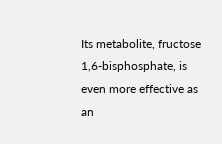Its metabolite, fructose 1,6-bisphosphate, is even more effective as an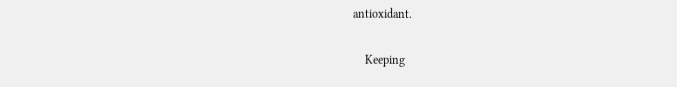antioxidant.

    Keeping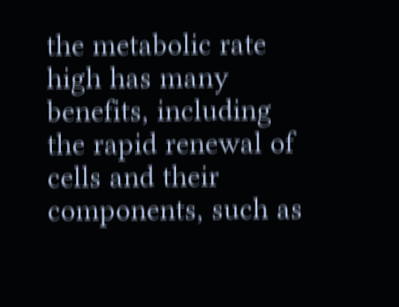the metabolic rate high has many benefits, including the rapid renewal of cells and their components, such as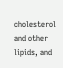cholesterol and other lipids, and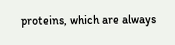proteins, which are always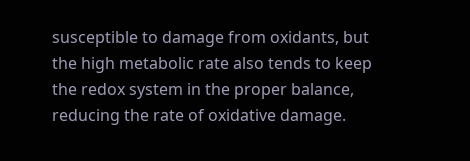susceptible to damage from oxidants, but the high metabolic rate also tends to keep the redox system in the proper balance, reducing the rate of oxidative damage.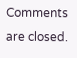Comments are closed.